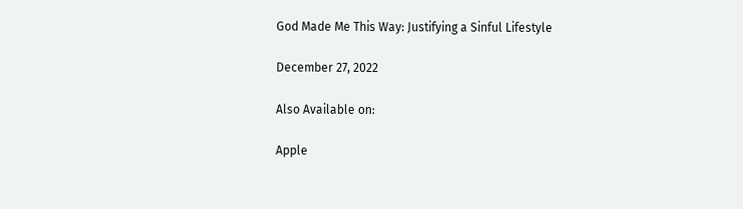God Made Me This Way: Justifying a Sinful Lifestyle

December 27, 2022

Also Available on:

Apple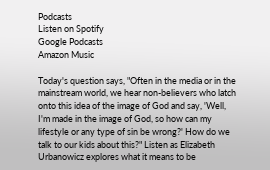Podcasts
Listen on Spotify
Google Podcasts
Amazon Music

Today's question says, "Often in the media or in the mainstream world, we hear non-believers who latch onto this idea of the image of God and say, 'Well, I'm made in the image of God, so how can my lifestyle or any type of sin be wrong?' How do we talk to our kids about this?" Listen as Elizabeth Urbanowicz explores what it means to be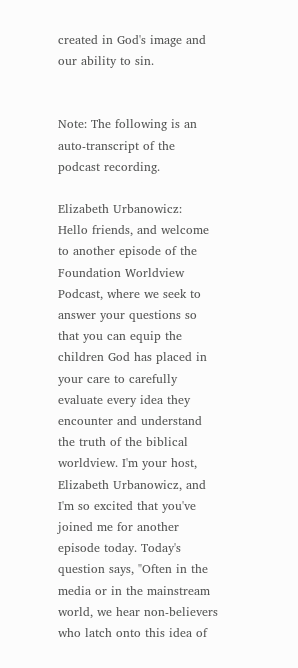created in God's image and our ability to sin.


Note: The following is an auto-transcript of the podcast recording.

Elizabeth Urbanowicz:
Hello friends, and welcome to another episode of the Foundation Worldview Podcast, where we seek to answer your questions so that you can equip the children God has placed in your care to carefully evaluate every idea they encounter and understand the truth of the biblical worldview. I'm your host, Elizabeth Urbanowicz, and I'm so excited that you've joined me for another episode today. Today's question says, "Often in the media or in the mainstream world, we hear non-believers who latch onto this idea of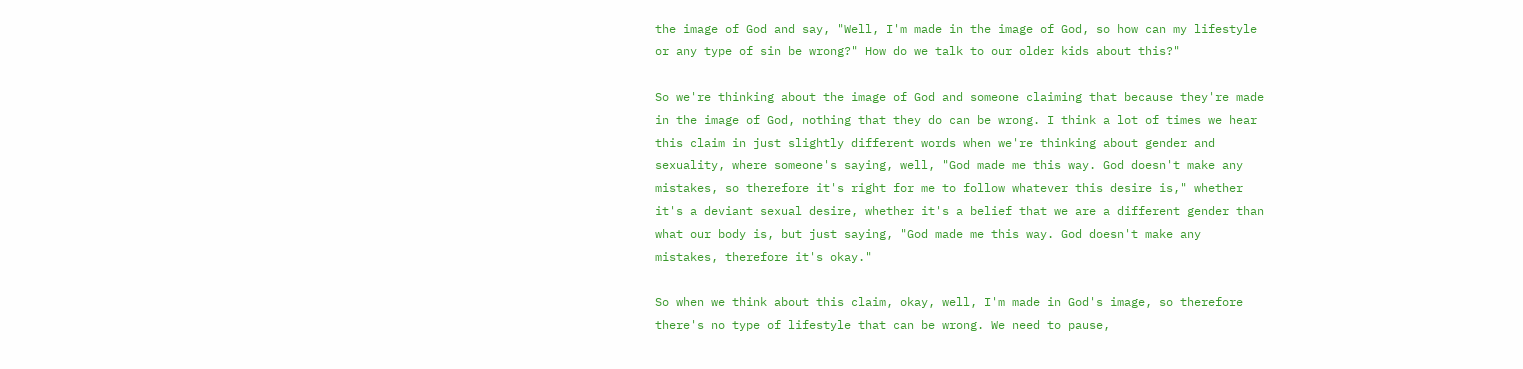the image of God and say, "Well, I'm made in the image of God, so how can my lifestyle or any type of sin be wrong?" How do we talk to our older kids about this?"

So we're thinking about the image of God and someone claiming that because they're made in the image of God, nothing that they do can be wrong. I think a lot of times we hear this claim in just slightly different words when we're thinking about gender and sexuality, where someone's saying, well, "God made me this way. God doesn't make any mistakes, so therefore it's right for me to follow whatever this desire is," whether it's a deviant sexual desire, whether it's a belief that we are a different gender than what our body is, but just saying, "God made me this way. God doesn't make any mistakes, therefore it's okay."

So when we think about this claim, okay, well, I'm made in God's image, so therefore there's no type of lifestyle that can be wrong. We need to pause,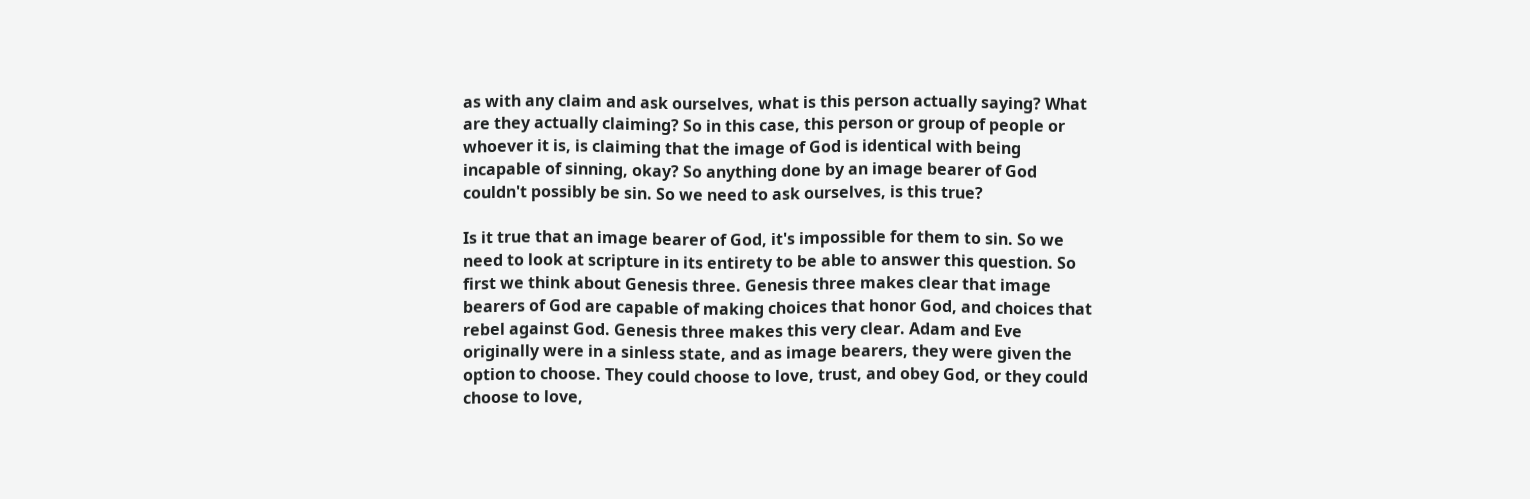as with any claim and ask ourselves, what is this person actually saying? What are they actually claiming? So in this case, this person or group of people or whoever it is, is claiming that the image of God is identical with being incapable of sinning, okay? So anything done by an image bearer of God couldn't possibly be sin. So we need to ask ourselves, is this true?

Is it true that an image bearer of God, it's impossible for them to sin. So we need to look at scripture in its entirety to be able to answer this question. So first we think about Genesis three. Genesis three makes clear that image bearers of God are capable of making choices that honor God, and choices that rebel against God. Genesis three makes this very clear. Adam and Eve originally were in a sinless state, and as image bearers, they were given the option to choose. They could choose to love, trust, and obey God, or they could choose to love,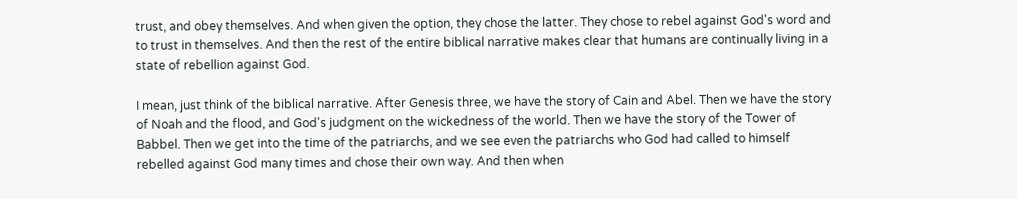trust, and obey themselves. And when given the option, they chose the latter. They chose to rebel against God's word and to trust in themselves. And then the rest of the entire biblical narrative makes clear that humans are continually living in a state of rebellion against God.

I mean, just think of the biblical narrative. After Genesis three, we have the story of Cain and Abel. Then we have the story of Noah and the flood, and God's judgment on the wickedness of the world. Then we have the story of the Tower of Babbel. Then we get into the time of the patriarchs, and we see even the patriarchs who God had called to himself rebelled against God many times and chose their own way. And then when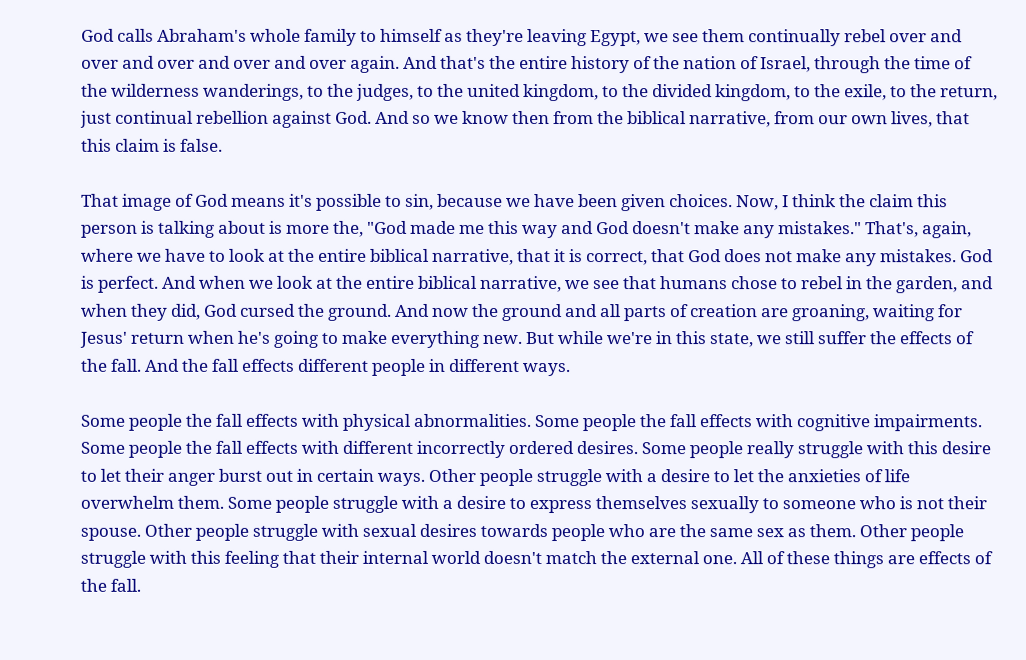God calls Abraham's whole family to himself as they're leaving Egypt, we see them continually rebel over and over and over and over and over again. And that's the entire history of the nation of Israel, through the time of the wilderness wanderings, to the judges, to the united kingdom, to the divided kingdom, to the exile, to the return, just continual rebellion against God. And so we know then from the biblical narrative, from our own lives, that this claim is false.

That image of God means it's possible to sin, because we have been given choices. Now, I think the claim this person is talking about is more the, "God made me this way and God doesn't make any mistakes." That's, again, where we have to look at the entire biblical narrative, that it is correct, that God does not make any mistakes. God is perfect. And when we look at the entire biblical narrative, we see that humans chose to rebel in the garden, and when they did, God cursed the ground. And now the ground and all parts of creation are groaning, waiting for Jesus' return when he's going to make everything new. But while we're in this state, we still suffer the effects of the fall. And the fall effects different people in different ways.

Some people the fall effects with physical abnormalities. Some people the fall effects with cognitive impairments. Some people the fall effects with different incorrectly ordered desires. Some people really struggle with this desire to let their anger burst out in certain ways. Other people struggle with a desire to let the anxieties of life overwhelm them. Some people struggle with a desire to express themselves sexually to someone who is not their spouse. Other people struggle with sexual desires towards people who are the same sex as them. Other people struggle with this feeling that their internal world doesn't match the external one. All of these things are effects of the fall.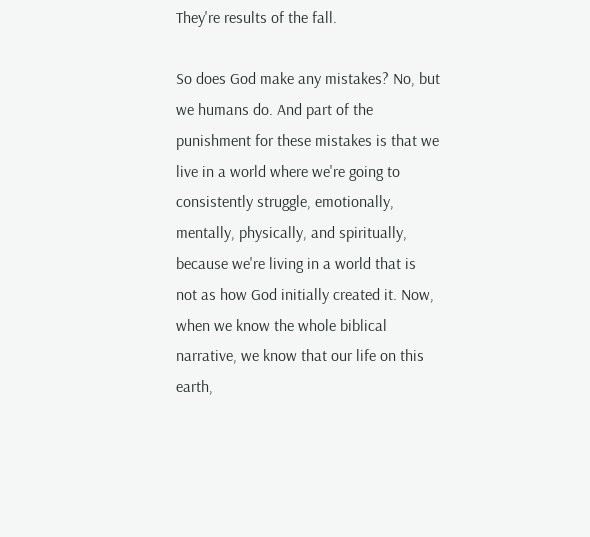They're results of the fall.

So does God make any mistakes? No, but we humans do. And part of the punishment for these mistakes is that we live in a world where we're going to consistently struggle, emotionally, mentally, physically, and spiritually, because we're living in a world that is not as how God initially created it. Now, when we know the whole biblical narrative, we know that our life on this earth,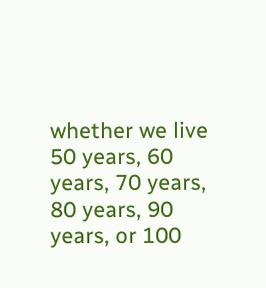whether we live 50 years, 60 years, 70 years, 80 years, 90 years, or 100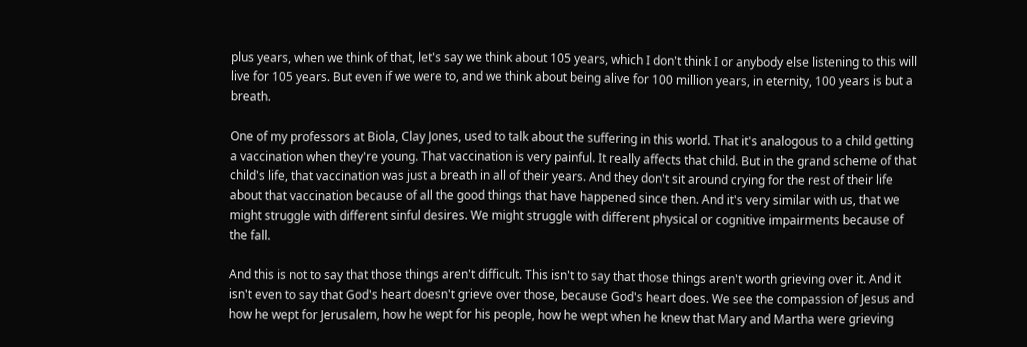plus years, when we think of that, let's say we think about 105 years, which I don't think I or anybody else listening to this will live for 105 years. But even if we were to, and we think about being alive for 100 million years, in eternity, 100 years is but a breath.

One of my professors at Biola, Clay Jones, used to talk about the suffering in this world. That it's analogous to a child getting a vaccination when they're young. That vaccination is very painful. It really affects that child. But in the grand scheme of that child's life, that vaccination was just a breath in all of their years. And they don't sit around crying for the rest of their life about that vaccination because of all the good things that have happened since then. And it's very similar with us, that we might struggle with different sinful desires. We might struggle with different physical or cognitive impairments because of the fall.

And this is not to say that those things aren't difficult. This isn't to say that those things aren't worth grieving over it. And it isn't even to say that God's heart doesn't grieve over those, because God's heart does. We see the compassion of Jesus and how he wept for Jerusalem, how he wept for his people, how he wept when he knew that Mary and Martha were grieving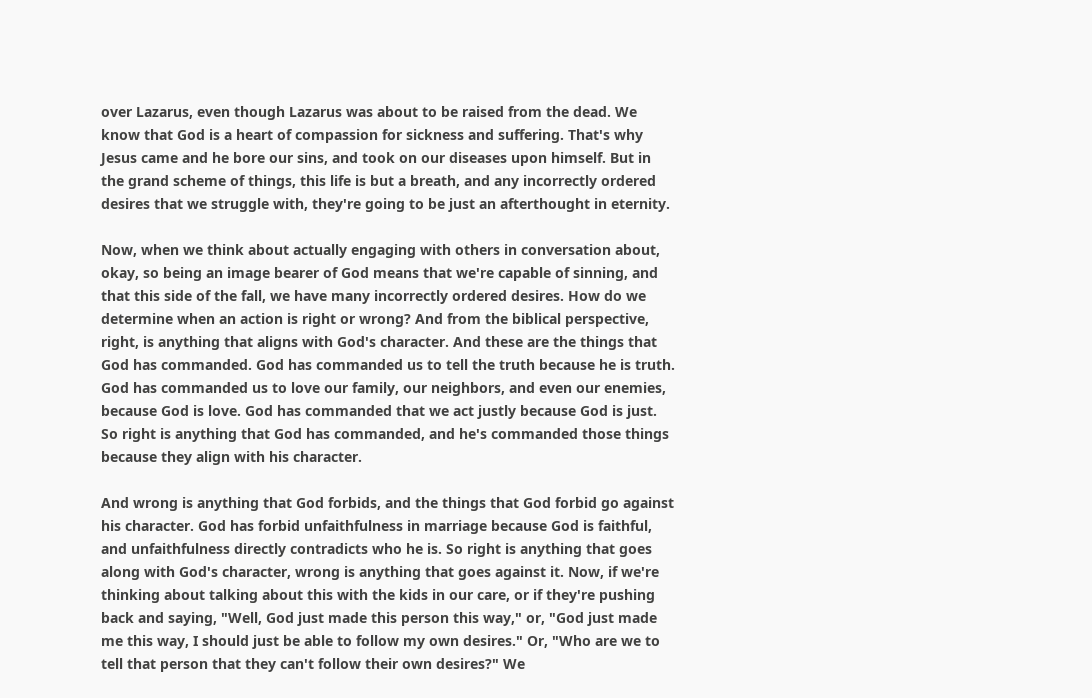over Lazarus, even though Lazarus was about to be raised from the dead. We know that God is a heart of compassion for sickness and suffering. That's why Jesus came and he bore our sins, and took on our diseases upon himself. But in the grand scheme of things, this life is but a breath, and any incorrectly ordered desires that we struggle with, they're going to be just an afterthought in eternity.

Now, when we think about actually engaging with others in conversation about, okay, so being an image bearer of God means that we're capable of sinning, and that this side of the fall, we have many incorrectly ordered desires. How do we determine when an action is right or wrong? And from the biblical perspective, right, is anything that aligns with God's character. And these are the things that God has commanded. God has commanded us to tell the truth because he is truth. God has commanded us to love our family, our neighbors, and even our enemies, because God is love. God has commanded that we act justly because God is just. So right is anything that God has commanded, and he's commanded those things because they align with his character.

And wrong is anything that God forbids, and the things that God forbid go against his character. God has forbid unfaithfulness in marriage because God is faithful, and unfaithfulness directly contradicts who he is. So right is anything that goes along with God's character, wrong is anything that goes against it. Now, if we're thinking about talking about this with the kids in our care, or if they're pushing back and saying, "Well, God just made this person this way," or, "God just made me this way, I should just be able to follow my own desires." Or, "Who are we to tell that person that they can't follow their own desires?" We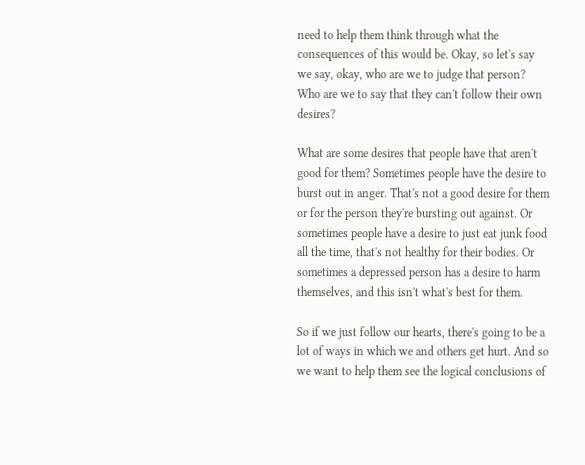need to help them think through what the consequences of this would be. Okay, so let's say we say, okay, who are we to judge that person? Who are we to say that they can't follow their own desires?

What are some desires that people have that aren't good for them? Sometimes people have the desire to burst out in anger. That's not a good desire for them or for the person they're bursting out against. Or sometimes people have a desire to just eat junk food all the time, that's not healthy for their bodies. Or sometimes a depressed person has a desire to harm themselves, and this isn't what's best for them.

So if we just follow our hearts, there's going to be a lot of ways in which we and others get hurt. And so we want to help them see the logical conclusions of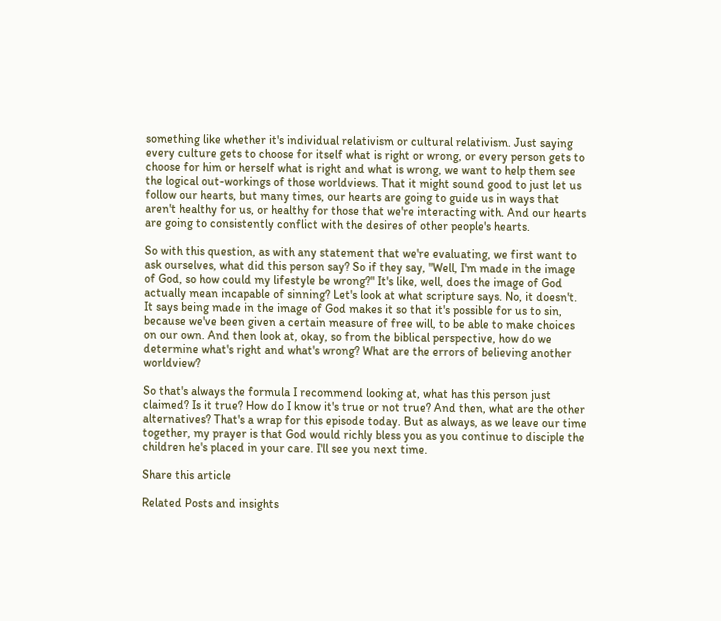something like whether it's individual relativism or cultural relativism. Just saying every culture gets to choose for itself what is right or wrong, or every person gets to choose for him or herself what is right and what is wrong, we want to help them see the logical out-workings of those worldviews. That it might sound good to just let us follow our hearts, but many times, our hearts are going to guide us in ways that aren't healthy for us, or healthy for those that we're interacting with. And our hearts are going to consistently conflict with the desires of other people's hearts.

So with this question, as with any statement that we're evaluating, we first want to ask ourselves, what did this person say? So if they say, "Well, I'm made in the image of God, so how could my lifestyle be wrong?" It's like, well, does the image of God actually mean incapable of sinning? Let's look at what scripture says. No, it doesn't. It says being made in the image of God makes it so that it's possible for us to sin, because we've been given a certain measure of free will, to be able to make choices on our own. And then look at, okay, so from the biblical perspective, how do we determine what's right and what's wrong? What are the errors of believing another worldview?

So that's always the formula I recommend looking at, what has this person just claimed? Is it true? How do I know it's true or not true? And then, what are the other alternatives? That's a wrap for this episode today. But as always, as we leave our time together, my prayer is that God would richly bless you as you continue to disciple the children he's placed in your care. I'll see you next time.

Share this article

Related Posts and insights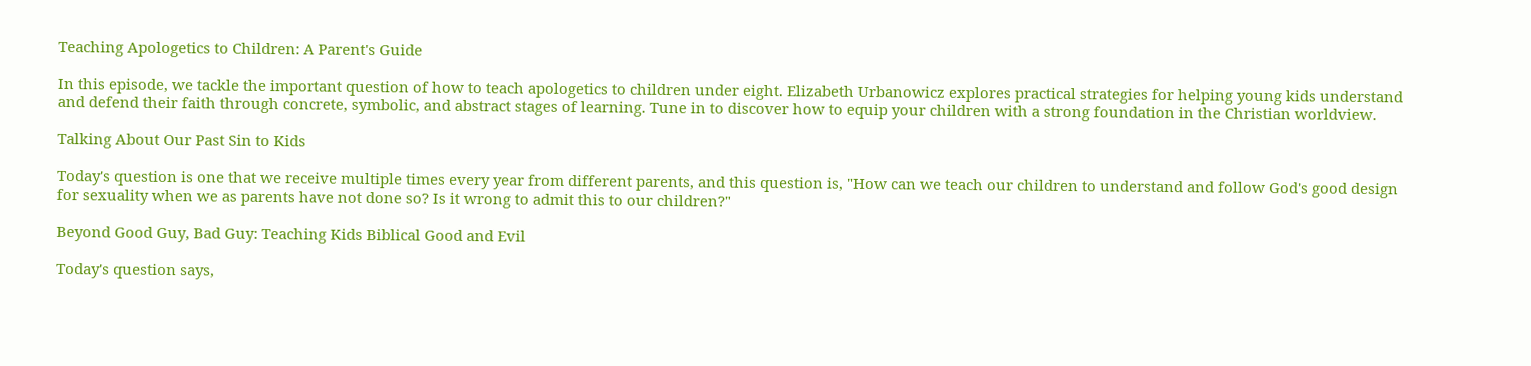Teaching Apologetics to Children: A Parent's Guide

In this episode, we tackle the important question of how to teach apologetics to children under eight. Elizabeth Urbanowicz explores practical strategies for helping young kids understand and defend their faith through concrete, symbolic, and abstract stages of learning. Tune in to discover how to equip your children with a strong foundation in the Christian worldview.

Talking About Our Past Sin to Kids

Today's question is one that we receive multiple times every year from different parents, and this question is, "How can we teach our children to understand and follow God's good design for sexuality when we as parents have not done so? Is it wrong to admit this to our children?"

Beyond Good Guy, Bad Guy: Teaching Kids Biblical Good and Evil

Today's question says,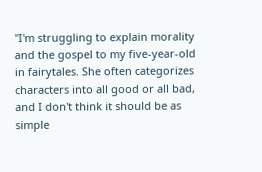"I'm struggling to explain morality and the gospel to my five-year-old in fairytales. She often categorizes characters into all good or all bad, and I don't think it should be as simple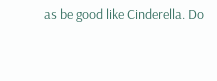as be good like Cinderella. Do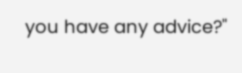you have any advice?"